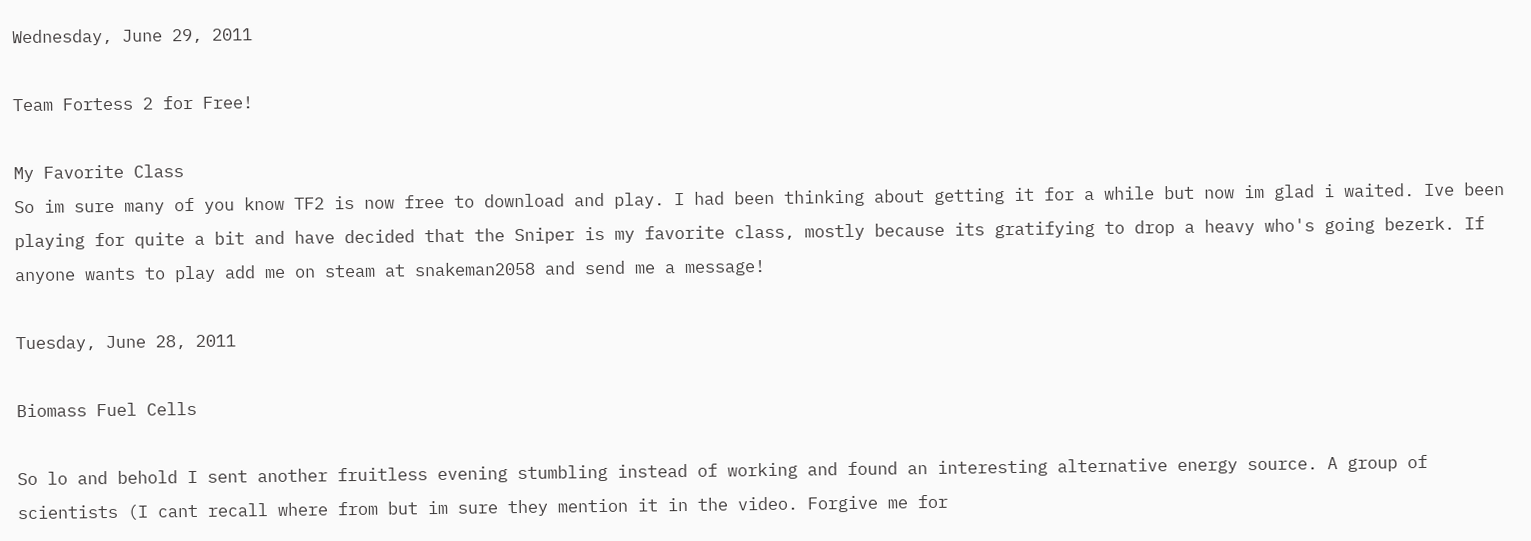Wednesday, June 29, 2011

Team Fortess 2 for Free!

My Favorite Class
So im sure many of you know TF2 is now free to download and play. I had been thinking about getting it for a while but now im glad i waited. Ive been playing for quite a bit and have decided that the Sniper is my favorite class, mostly because its gratifying to drop a heavy who's going bezerk. If anyone wants to play add me on steam at snakeman2058 and send me a message!

Tuesday, June 28, 2011

Biomass Fuel Cells

So lo and behold I sent another fruitless evening stumbling instead of working and found an interesting alternative energy source. A group of scientists (I cant recall where from but im sure they mention it in the video. Forgive me for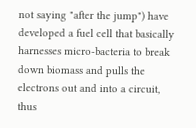not saying "after the jump") have developed a fuel cell that basically harnesses micro-bacteria to break down biomass and pulls the electrons out and into a circuit, thus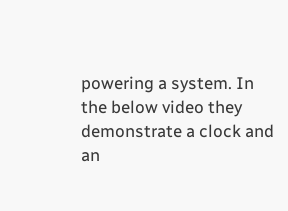powering a system. In the below video they demonstrate a clock and an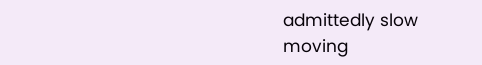admittedly slow moving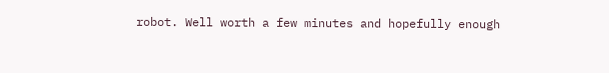robot. Well worth a few minutes and hopefully enough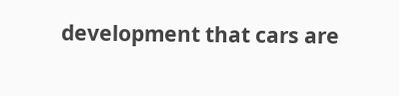development that cars are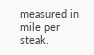measured in mile per steak.